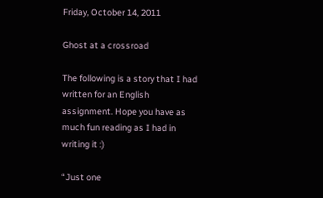Friday, October 14, 2011

Ghost at a crossroad

The following is a story that I had written for an English assignment. Hope you have as much fun reading as I had in writing it :)

“Just one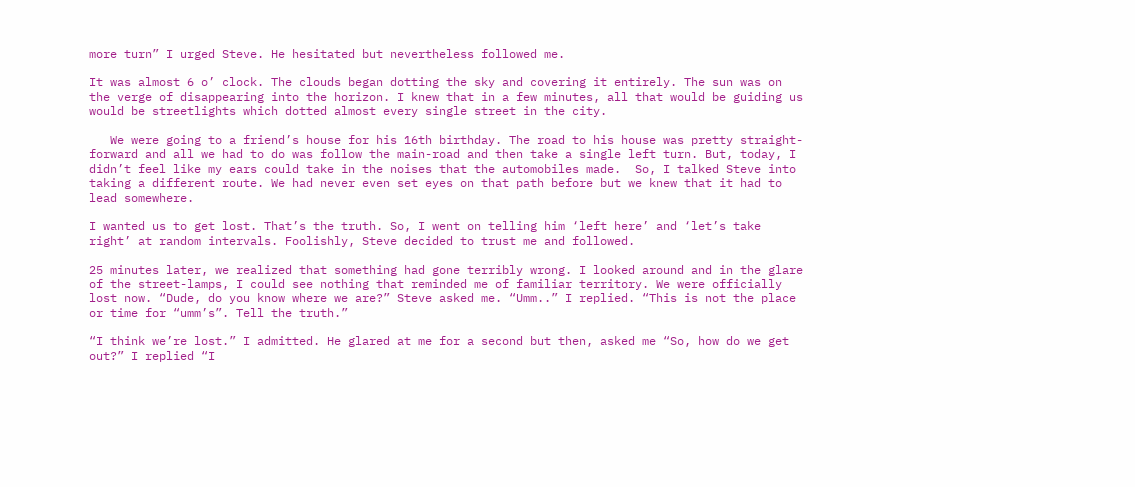more turn” I urged Steve. He hesitated but nevertheless followed me.

It was almost 6 o’ clock. The clouds began dotting the sky and covering it entirely. The sun was on the verge of disappearing into the horizon. I knew that in a few minutes, all that would be guiding us would be streetlights which dotted almost every single street in the city.

   We were going to a friend’s house for his 16th birthday. The road to his house was pretty straight-forward and all we had to do was follow the main-road and then take a single left turn. But, today, I didn’t feel like my ears could take in the noises that the automobiles made.  So, I talked Steve into taking a different route. We had never even set eyes on that path before but we knew that it had to lead somewhere.

I wanted us to get lost. That’s the truth. So, I went on telling him ‘left here’ and ‘let’s take right’ at random intervals. Foolishly, Steve decided to trust me and followed.

25 minutes later, we realized that something had gone terribly wrong. I looked around and in the glare of the street-lamps, I could see nothing that reminded me of familiar territory. We were officially lost now. “Dude, do you know where we are?” Steve asked me. “Umm..” I replied. “This is not the place or time for “umm’s”. Tell the truth.”

“I think we’re lost.” I admitted. He glared at me for a second but then, asked me “So, how do we get out?” I replied “I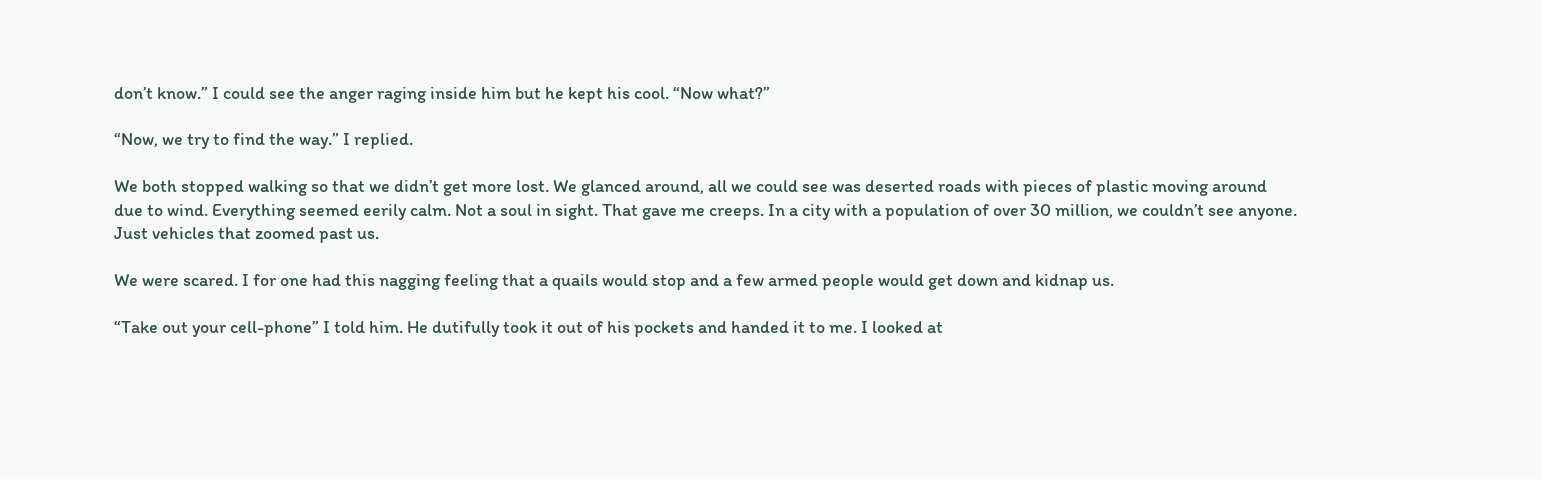don’t know.” I could see the anger raging inside him but he kept his cool. “Now what?”

“Now, we try to find the way.” I replied.

We both stopped walking so that we didn’t get more lost. We glanced around, all we could see was deserted roads with pieces of plastic moving around due to wind. Everything seemed eerily calm. Not a soul in sight. That gave me creeps. In a city with a population of over 30 million, we couldn’t see anyone. Just vehicles that zoomed past us.

We were scared. I for one had this nagging feeling that a quails would stop and a few armed people would get down and kidnap us.

“Take out your cell-phone” I told him. He dutifully took it out of his pockets and handed it to me. I looked at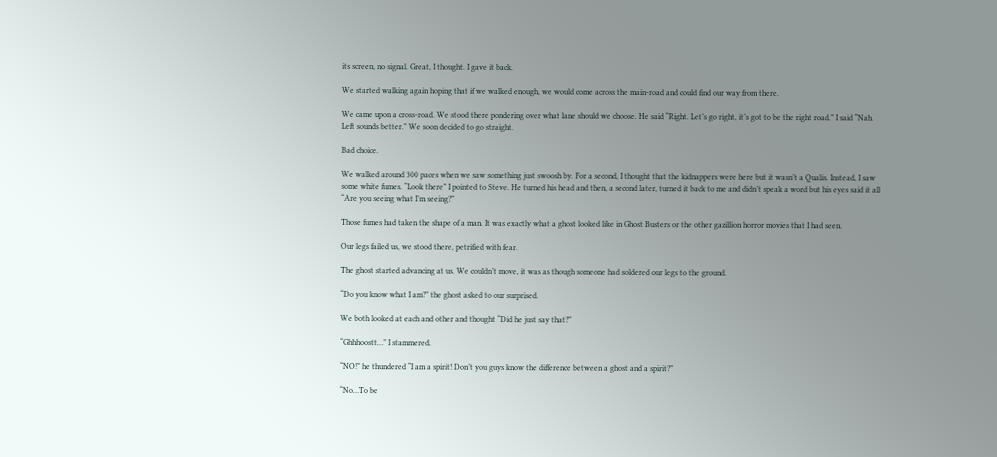its screen, no signal. Great, I thought. I gave it back.

We started walking again hoping that if we walked enough, we would come across the main-road and could find our way from there.

We came upon a cross-road. We stood there pondering over what lane should we choose. He said “Right. Let’s go right, it’s got to be the right road.” I said “Nah. Left sounds better.” We soon decided to go straight.

Bad choice.

We walked around 300 paces when we saw something just swoosh by. For a second, I thought that the kidnappers were here but it wasn’t a Qualis. Instead, I saw some white fumes. “Look there” I pointed to Steve. He turned his head and then, a second later, turned it back to me and didn’t speak a word but his eyes said it all “Are you seeing what I’m seeing?”

Those fumes had taken the shape of a man. It was exactly what a ghost looked like in Ghost Busters or the other gazillion horror movies that I had seen.

Our legs failed us, we stood there, petrified with fear.

The ghost started advancing at us. We couldn’t move, it was as though someone had soldered our legs to the ground.

“Do you know what I am?” the ghost asked to our surprised.

We both looked at each and other and thought “Did he just say that?”

“Ghhhoostt…” I stammered.

“NO!” he thundered “I am a spirit! Don’t you guys know the difference between a ghost and a spirit?”

“No…To be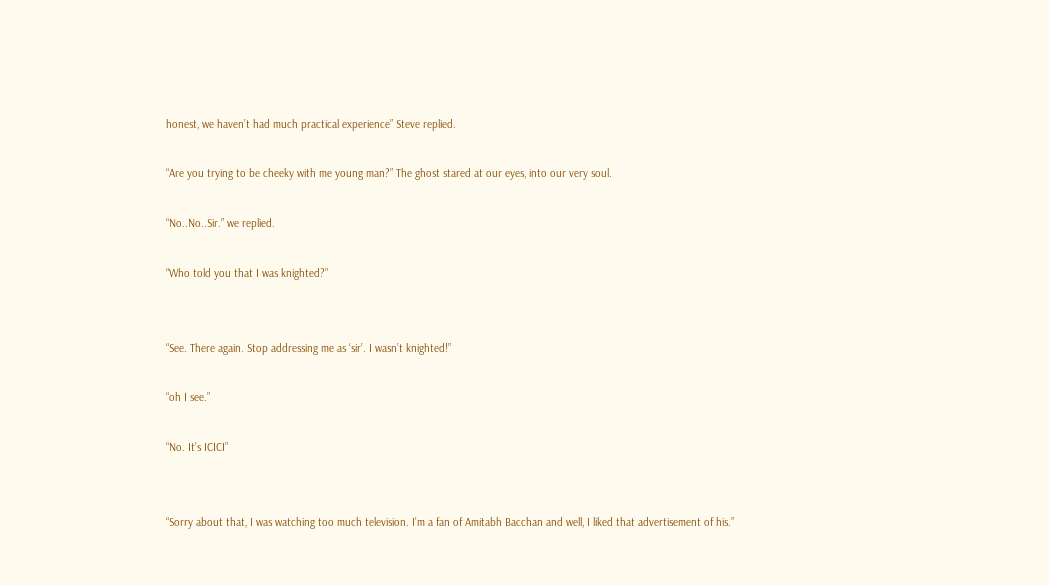honest, we haven’t had much practical experience” Steve replied.

“Are you trying to be cheeky with me young man?” The ghost stared at our eyes, into our very soul.

“No..No..Sir.” we replied.

“Who told you that I was knighted?”


“See. There again. Stop addressing me as ‘sir’. I wasn’t knighted!”

“oh I see.”

“No. It’s ICICI”


“Sorry about that, I was watching too much television. I’m a fan of Amitabh Bacchan and well, I liked that advertisement of his.”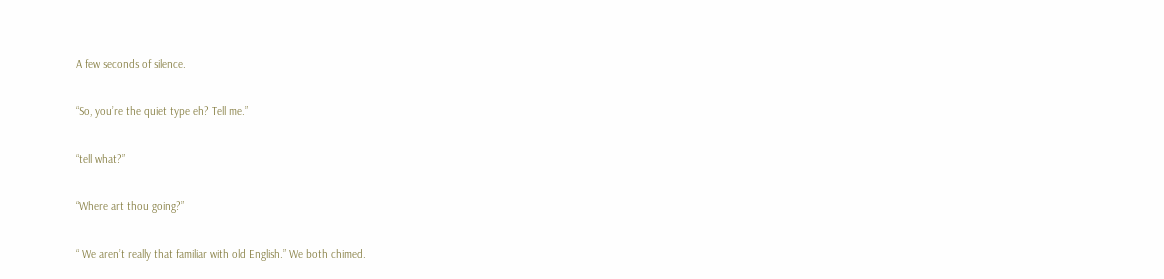A few seconds of silence.

“So, you’re the quiet type eh? Tell me.”

“tell what?”

“Where art thou going?”

“ We aren’t really that familiar with old English.” We both chimed.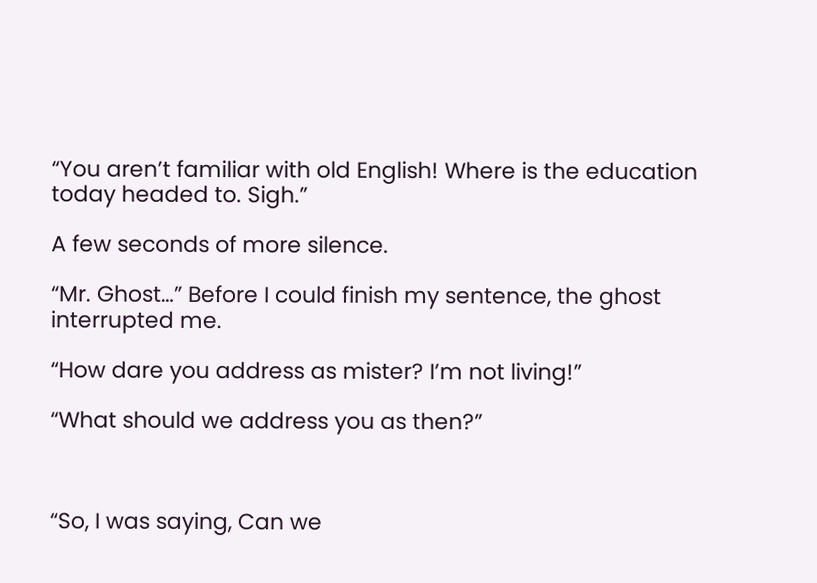“You aren’t familiar with old English! Where is the education today headed to. Sigh.”

A few seconds of more silence.

“Mr. Ghost…” Before I could finish my sentence, the ghost interrupted me.

“How dare you address as mister? I’m not living!”

“What should we address you as then?”



“So, I was saying, Can we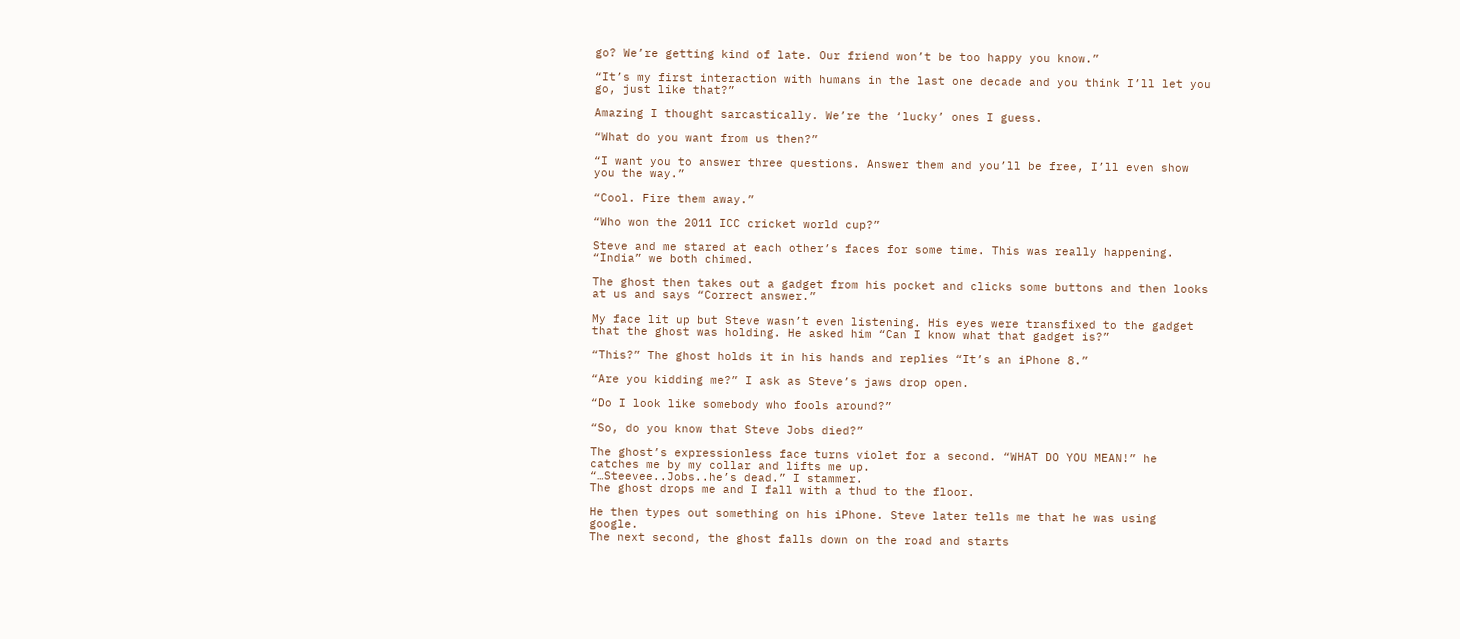go? We’re getting kind of late. Our friend won’t be too happy you know.”

“It’s my first interaction with humans in the last one decade and you think I’ll let you go, just like that?”

Amazing I thought sarcastically. We’re the ‘lucky’ ones I guess.

“What do you want from us then?”

“I want you to answer three questions. Answer them and you’ll be free, I’ll even show you the way.”

“Cool. Fire them away.”

“Who won the 2011 ICC cricket world cup?”

Steve and me stared at each other’s faces for some time. This was really happening.
“India” we both chimed.

The ghost then takes out a gadget from his pocket and clicks some buttons and then looks at us and says “Correct answer.”

My face lit up but Steve wasn’t even listening. His eyes were transfixed to the gadget that the ghost was holding. He asked him “Can I know what that gadget is?”

“This?” The ghost holds it in his hands and replies “It’s an iPhone 8.”

“Are you kidding me?” I ask as Steve’s jaws drop open.

“Do I look like somebody who fools around?”

“So, do you know that Steve Jobs died?”

The ghost’s expressionless face turns violet for a second. “WHAT DO YOU MEAN!” he catches me by my collar and lifts me up.
“…Steevee..Jobs..he’s dead.” I stammer.
The ghost drops me and I fall with a thud to the floor.

He then types out something on his iPhone. Steve later tells me that he was using google.
The next second, the ghost falls down on the road and starts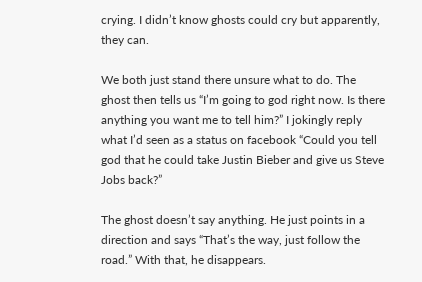crying. I didn’t know ghosts could cry but apparently, they can.

We both just stand there unsure what to do. The ghost then tells us “I’m going to god right now. Is there anything you want me to tell him?” I jokingly reply what I’d seen as a status on facebook “Could you tell god that he could take Justin Bieber and give us Steve Jobs back?”

The ghost doesn’t say anything. He just points in a direction and says “That’s the way, just follow the road.” With that, he disappears.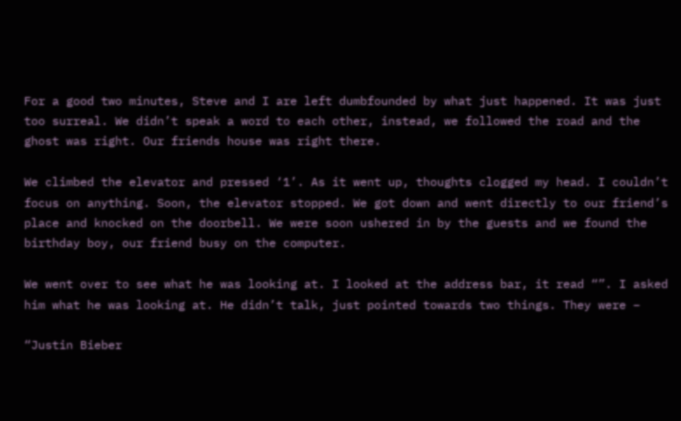For a good two minutes, Steve and I are left dumbfounded by what just happened. It was just too surreal. We didn’t speak a word to each other, instead, we followed the road and the ghost was right. Our friends house was right there.

We climbed the elevator and pressed ‘1’. As it went up, thoughts clogged my head. I couldn’t focus on anything. Soon, the elevator stopped. We got down and went directly to our friend’s place and knocked on the doorbell. We were soon ushered in by the guests and we found the birthday boy, our friend busy on the computer.

We went over to see what he was looking at. I looked at the address bar, it read “”. I asked him what he was looking at. He didn’t talk, just pointed towards two things. They were –

“Justin Bieber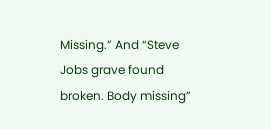Missing.” And “Steve Jobs grave found broken. Body missing”